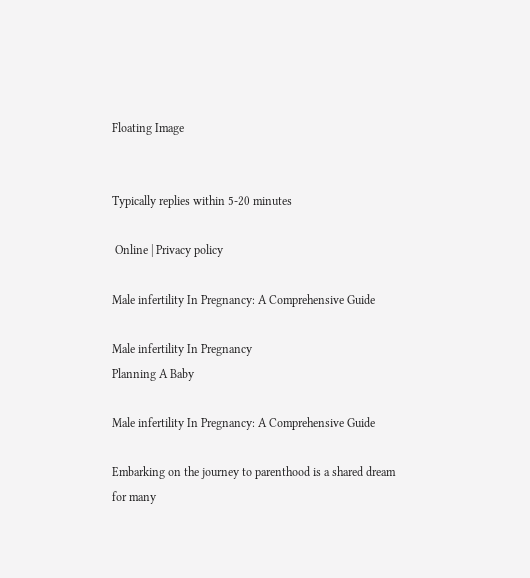Floating Image


Typically replies within 5-20 minutes

 Online | Privacy policy

Male infertility In Pregnancy: A Comprehensive Guide

Male infertility In Pregnancy
Planning A Baby

Male infertility In Pregnancy: A Comprehensive Guide

Embarking on the journey to parenthood is a shared dream for many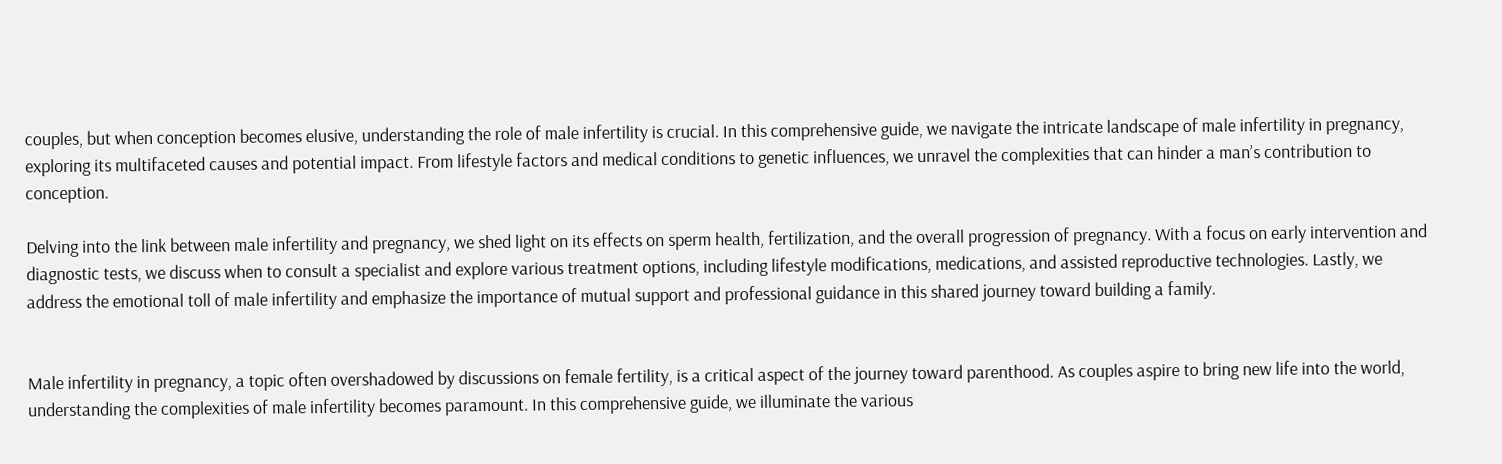couples, but when conception becomes elusive, understanding the role of male infertility is crucial. In this comprehensive guide, we navigate the intricate landscape of male infertility in pregnancy, exploring its multifaceted causes and potential impact. From lifestyle factors and medical conditions to genetic influences, we unravel the complexities that can hinder a man’s contribution to conception.

Delving into the link between male infertility and pregnancy, we shed light on its effects on sperm health, fertilization, and the overall progression of pregnancy. With a focus on early intervention and diagnostic tests, we discuss when to consult a specialist and explore various treatment options, including lifestyle modifications, medications, and assisted reproductive technologies. Lastly, we address the emotional toll of male infertility and emphasize the importance of mutual support and professional guidance in this shared journey toward building a family.


Male infertility in pregnancy, a topic often overshadowed by discussions on female fertility, is a critical aspect of the journey toward parenthood. As couples aspire to bring new life into the world, understanding the complexities of male infertility becomes paramount. In this comprehensive guide, we illuminate the various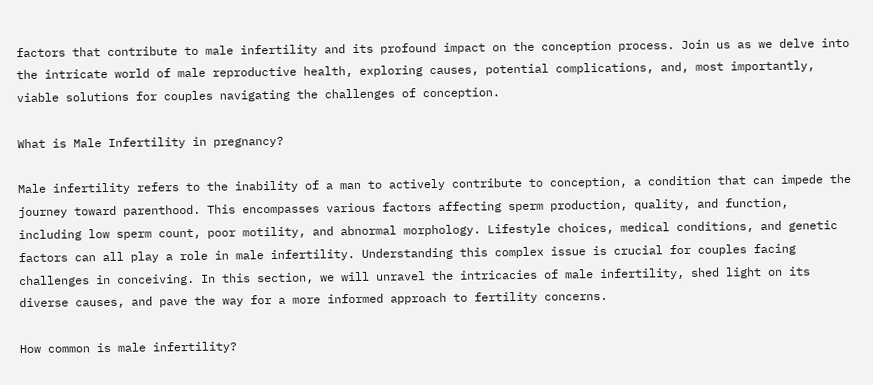factors that contribute to male infertility and its profound impact on the conception process. Join us as we delve into the intricate world of male reproductive health, exploring causes, potential complications, and, most importantly, viable solutions for couples navigating the challenges of conception.

What is Male Infertility in pregnancy?

Male infertility refers to the inability of a man to actively contribute to conception, a condition that can impede the journey toward parenthood. This encompasses various factors affecting sperm production, quality, and function, including low sperm count, poor motility, and abnormal morphology. Lifestyle choices, medical conditions, and genetic factors can all play a role in male infertility. Understanding this complex issue is crucial for couples facing challenges in conceiving. In this section, we will unravel the intricacies of male infertility, shed light on its diverse causes, and pave the way for a more informed approach to fertility concerns.

How common is male infertility?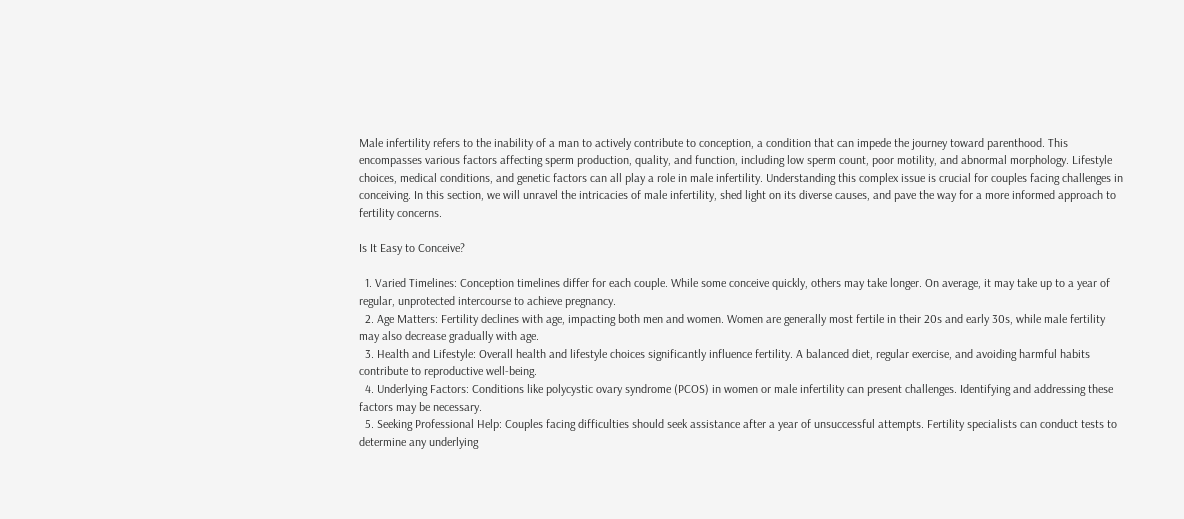Male infertility refers to the inability of a man to actively contribute to conception, a condition that can impede the journey toward parenthood. This encompasses various factors affecting sperm production, quality, and function, including low sperm count, poor motility, and abnormal morphology. Lifestyle choices, medical conditions, and genetic factors can all play a role in male infertility. Understanding this complex issue is crucial for couples facing challenges in conceiving. In this section, we will unravel the intricacies of male infertility, shed light on its diverse causes, and pave the way for a more informed approach to fertility concerns.

Is It Easy to Conceive?

  1. Varied Timelines: Conception timelines differ for each couple. While some conceive quickly, others may take longer. On average, it may take up to a year of regular, unprotected intercourse to achieve pregnancy.
  2. Age Matters: Fertility declines with age, impacting both men and women. Women are generally most fertile in their 20s and early 30s, while male fertility may also decrease gradually with age.
  3. Health and Lifestyle: Overall health and lifestyle choices significantly influence fertility. A balanced diet, regular exercise, and avoiding harmful habits contribute to reproductive well-being.
  4. Underlying Factors: Conditions like polycystic ovary syndrome (PCOS) in women or male infertility can present challenges. Identifying and addressing these factors may be necessary.
  5. Seeking Professional Help: Couples facing difficulties should seek assistance after a year of unsuccessful attempts. Fertility specialists can conduct tests to determine any underlying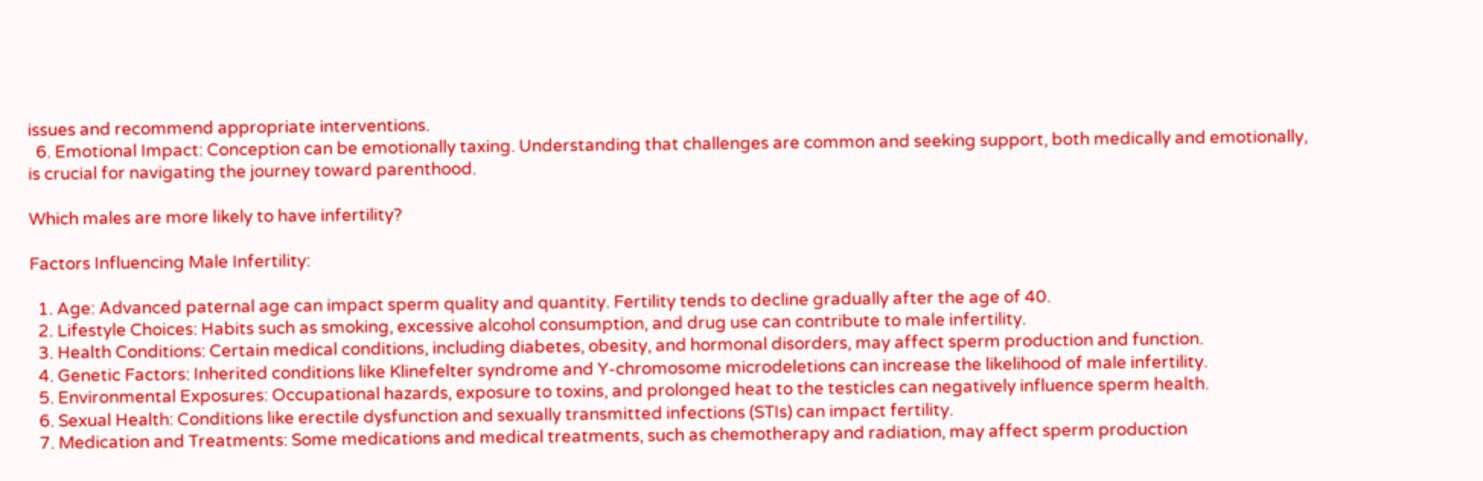issues and recommend appropriate interventions.
  6. Emotional Impact: Conception can be emotionally taxing. Understanding that challenges are common and seeking support, both medically and emotionally, is crucial for navigating the journey toward parenthood.

Which males are more likely to have infertility?

Factors Influencing Male Infertility:

  1. Age: Advanced paternal age can impact sperm quality and quantity. Fertility tends to decline gradually after the age of 40.
  2. Lifestyle Choices: Habits such as smoking, excessive alcohol consumption, and drug use can contribute to male infertility.
  3. Health Conditions: Certain medical conditions, including diabetes, obesity, and hormonal disorders, may affect sperm production and function.
  4. Genetic Factors: Inherited conditions like Klinefelter syndrome and Y-chromosome microdeletions can increase the likelihood of male infertility.
  5. Environmental Exposures: Occupational hazards, exposure to toxins, and prolonged heat to the testicles can negatively influence sperm health.
  6. Sexual Health: Conditions like erectile dysfunction and sexually transmitted infections (STIs) can impact fertility.
  7. Medication and Treatments: Some medications and medical treatments, such as chemotherapy and radiation, may affect sperm production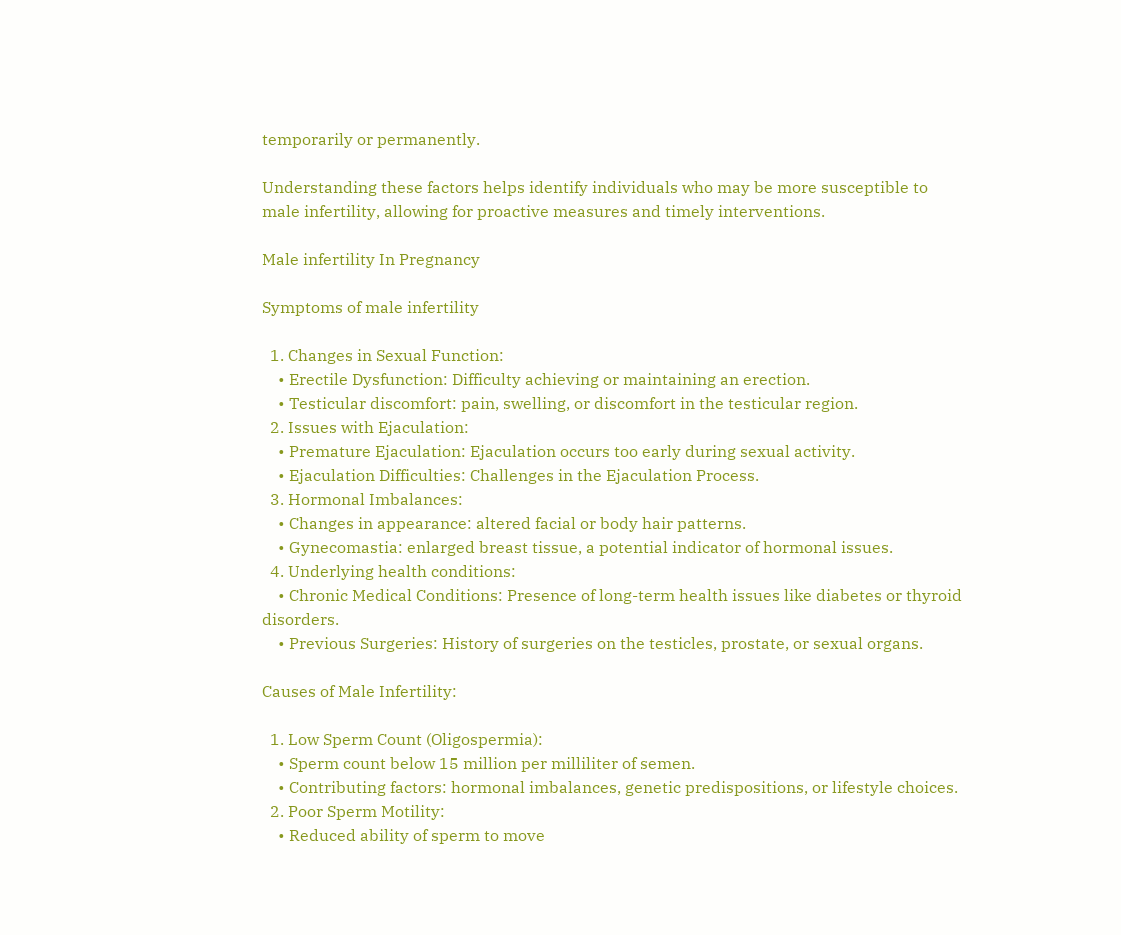temporarily or permanently.

Understanding these factors helps identify individuals who may be more susceptible to male infertility, allowing for proactive measures and timely interventions.

Male infertility In Pregnancy

Symptoms of male infertility

  1. Changes in Sexual Function:
    • Erectile Dysfunction: Difficulty achieving or maintaining an erection.
    • Testicular discomfort: pain, swelling, or discomfort in the testicular region.
  2. Issues with Ejaculation:
    • Premature Ejaculation: Ejaculation occurs too early during sexual activity.
    • Ejaculation Difficulties: Challenges in the Ejaculation Process.
  3. Hormonal Imbalances:
    • Changes in appearance: altered facial or body hair patterns.
    • Gynecomastia: enlarged breast tissue, a potential indicator of hormonal issues.
  4. Underlying health conditions:
    • Chronic Medical Conditions: Presence of long-term health issues like diabetes or thyroid disorders.
    • Previous Surgeries: History of surgeries on the testicles, prostate, or sexual organs.

Causes of Male Infertility:

  1. Low Sperm Count (Oligospermia):
    • Sperm count below 15 million per milliliter of semen.
    • Contributing factors: hormonal imbalances, genetic predispositions, or lifestyle choices.
  2. Poor Sperm Motility:
    • Reduced ability of sperm to move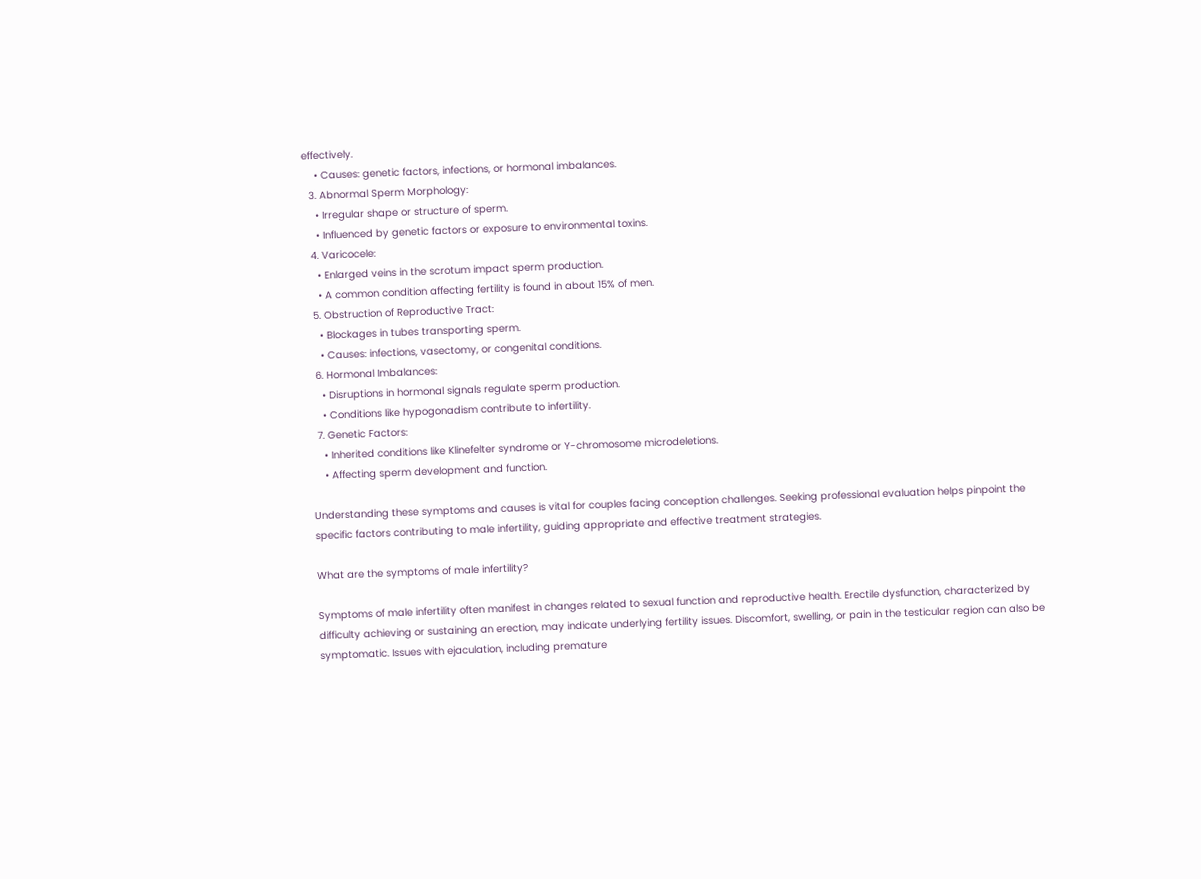effectively.
    • Causes: genetic factors, infections, or hormonal imbalances.
  3. Abnormal Sperm Morphology:
    • Irregular shape or structure of sperm.
    • Influenced by genetic factors or exposure to environmental toxins.
  4. Varicocele:
    • Enlarged veins in the scrotum impact sperm production.
    • A common condition affecting fertility is found in about 15% of men.
  5. Obstruction of Reproductive Tract:
    • Blockages in tubes transporting sperm.
    • Causes: infections, vasectomy, or congenital conditions.
  6. Hormonal Imbalances:
    • Disruptions in hormonal signals regulate sperm production.
    • Conditions like hypogonadism contribute to infertility.
  7. Genetic Factors:
    • Inherited conditions like Klinefelter syndrome or Y-chromosome microdeletions.
    • Affecting sperm development and function.

Understanding these symptoms and causes is vital for couples facing conception challenges. Seeking professional evaluation helps pinpoint the specific factors contributing to male infertility, guiding appropriate and effective treatment strategies.

What are the symptoms of male infertility?

Symptoms of male infertility often manifest in changes related to sexual function and reproductive health. Erectile dysfunction, characterized by difficulty achieving or sustaining an erection, may indicate underlying fertility issues. Discomfort, swelling, or pain in the testicular region can also be symptomatic. Issues with ejaculation, including premature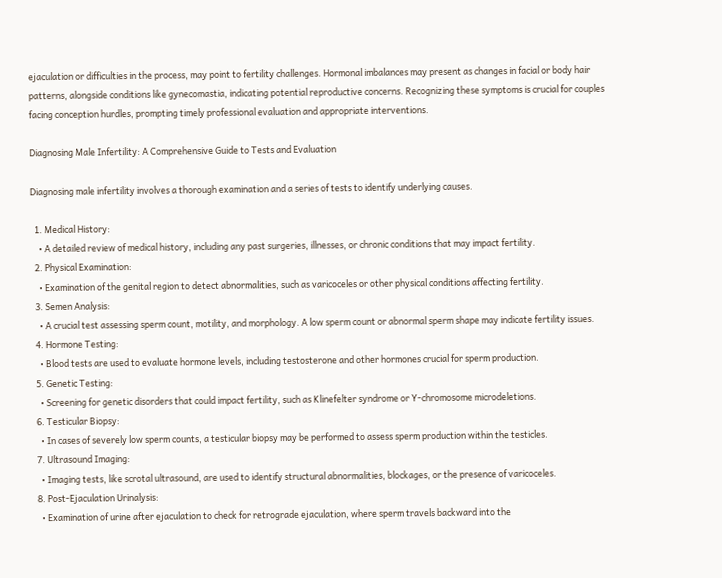ejaculation or difficulties in the process, may point to fertility challenges. Hormonal imbalances may present as changes in facial or body hair patterns, alongside conditions like gynecomastia, indicating potential reproductive concerns. Recognizing these symptoms is crucial for couples facing conception hurdles, prompting timely professional evaluation and appropriate interventions.

Diagnosing Male Infertility: A Comprehensive Guide to Tests and Evaluation

Diagnosing male infertility involves a thorough examination and a series of tests to identify underlying causes.

  1. Medical History:
    • A detailed review of medical history, including any past surgeries, illnesses, or chronic conditions that may impact fertility.
  2. Physical Examination:
    • Examination of the genital region to detect abnormalities, such as varicoceles or other physical conditions affecting fertility.
  3. Semen Analysis:
    • A crucial test assessing sperm count, motility, and morphology. A low sperm count or abnormal sperm shape may indicate fertility issues.
  4. Hormone Testing:
    • Blood tests are used to evaluate hormone levels, including testosterone and other hormones crucial for sperm production.
  5. Genetic Testing:
    • Screening for genetic disorders that could impact fertility, such as Klinefelter syndrome or Y-chromosome microdeletions.
  6. Testicular Biopsy:
    • In cases of severely low sperm counts, a testicular biopsy may be performed to assess sperm production within the testicles.
  7. Ultrasound Imaging:
    • Imaging tests, like scrotal ultrasound, are used to identify structural abnormalities, blockages, or the presence of varicoceles.
  8. Post-Ejaculation Urinalysis:
    • Examination of urine after ejaculation to check for retrograde ejaculation, where sperm travels backward into the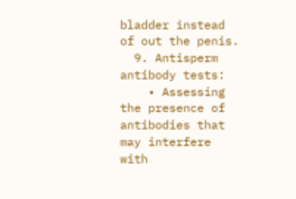bladder instead of out the penis.
  9. Antisperm antibody tests:
    • Assessing the presence of antibodies that may interfere with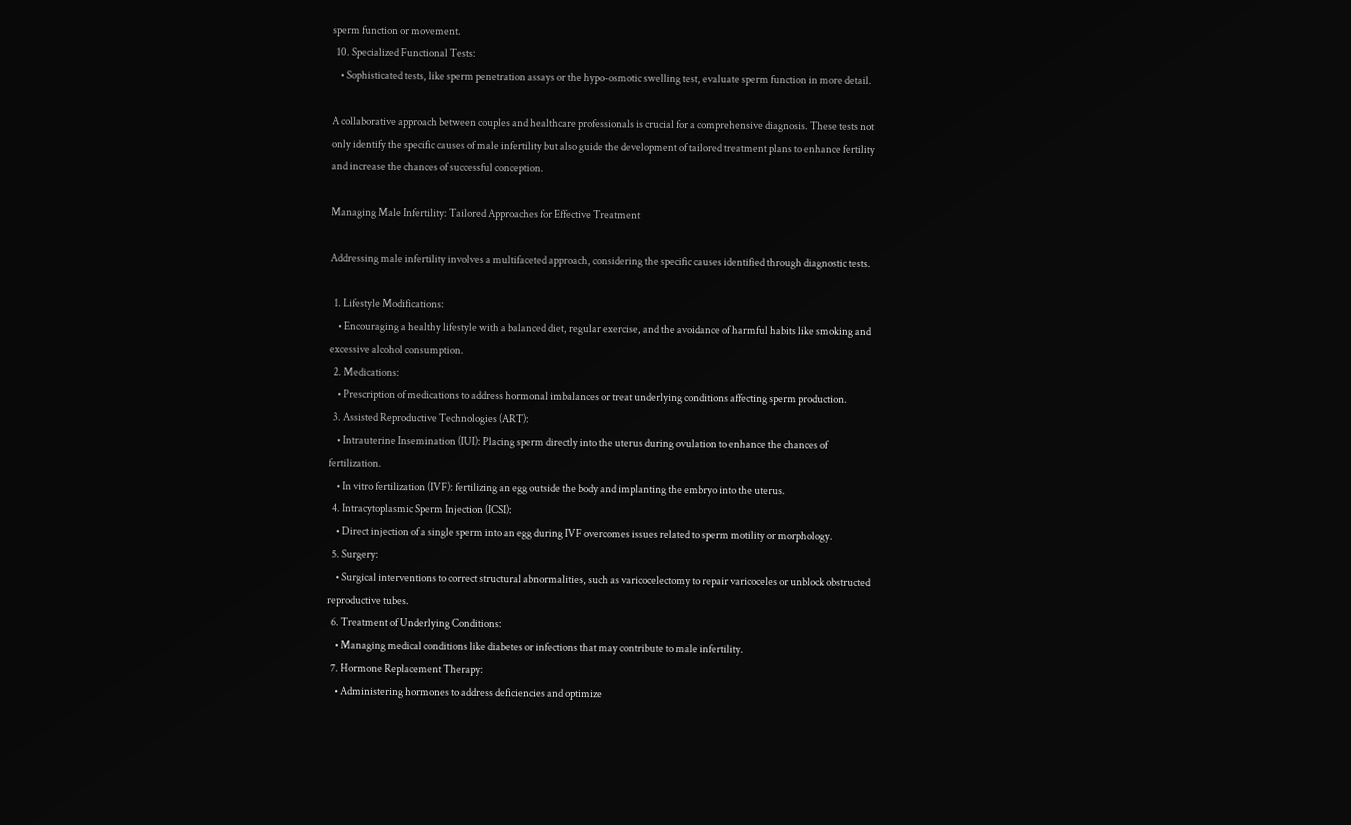sperm function or movement.
  10. Specialized Functional Tests:
    • Sophisticated tests, like sperm penetration assays or the hypo-osmotic swelling test, evaluate sperm function in more detail.

A collaborative approach between couples and healthcare professionals is crucial for a comprehensive diagnosis. These tests not only identify the specific causes of male infertility but also guide the development of tailored treatment plans to enhance fertility and increase the chances of successful conception.

Managing Male Infertility: Tailored Approaches for Effective Treatment

Addressing male infertility involves a multifaceted approach, considering the specific causes identified through diagnostic tests.

  1. Lifestyle Modifications:
    • Encouraging a healthy lifestyle with a balanced diet, regular exercise, and the avoidance of harmful habits like smoking and excessive alcohol consumption.
  2. Medications:
    • Prescription of medications to address hormonal imbalances or treat underlying conditions affecting sperm production.
  3. Assisted Reproductive Technologies (ART):
    • Intrauterine Insemination (IUI): Placing sperm directly into the uterus during ovulation to enhance the chances of fertilization.
    • In vitro fertilization (IVF): fertilizing an egg outside the body and implanting the embryo into the uterus.
  4. Intracytoplasmic Sperm Injection (ICSI):
    • Direct injection of a single sperm into an egg during IVF overcomes issues related to sperm motility or morphology.
  5. Surgery:
    • Surgical interventions to correct structural abnormalities, such as varicocelectomy to repair varicoceles or unblock obstructed reproductive tubes.
  6. Treatment of Underlying Conditions:
    • Managing medical conditions like diabetes or infections that may contribute to male infertility.
  7. Hormone Replacement Therapy:
    • Administering hormones to address deficiencies and optimize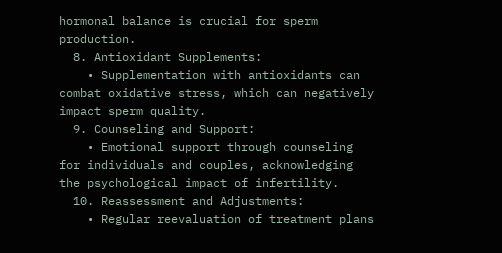hormonal balance is crucial for sperm production.
  8. Antioxidant Supplements:
    • Supplementation with antioxidants can combat oxidative stress, which can negatively impact sperm quality.
  9. Counseling and Support:
    • Emotional support through counseling for individuals and couples, acknowledging the psychological impact of infertility.
  10. Reassessment and Adjustments:
    • Regular reevaluation of treatment plans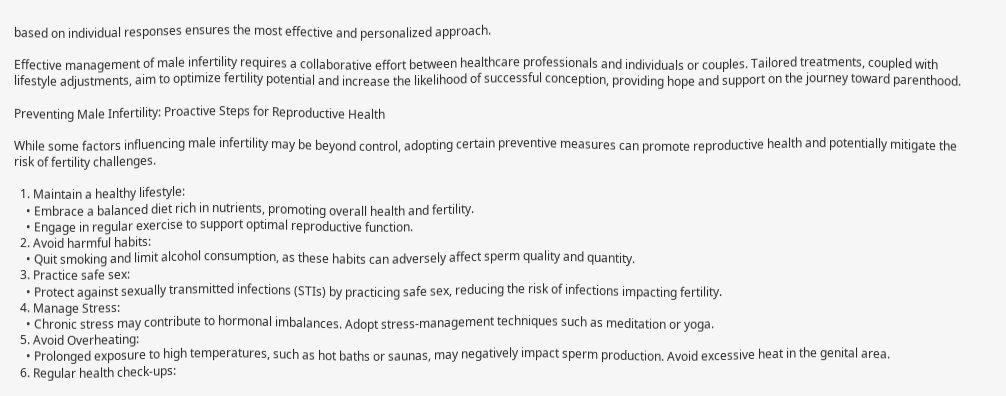based on individual responses ensures the most effective and personalized approach.

Effective management of male infertility requires a collaborative effort between healthcare professionals and individuals or couples. Tailored treatments, coupled with lifestyle adjustments, aim to optimize fertility potential and increase the likelihood of successful conception, providing hope and support on the journey toward parenthood.

Preventing Male Infertility: Proactive Steps for Reproductive Health

While some factors influencing male infertility may be beyond control, adopting certain preventive measures can promote reproductive health and potentially mitigate the risk of fertility challenges.

  1. Maintain a healthy lifestyle:
    • Embrace a balanced diet rich in nutrients, promoting overall health and fertility.
    • Engage in regular exercise to support optimal reproductive function.
  2. Avoid harmful habits:
    • Quit smoking and limit alcohol consumption, as these habits can adversely affect sperm quality and quantity.
  3. Practice safe sex:
    • Protect against sexually transmitted infections (STIs) by practicing safe sex, reducing the risk of infections impacting fertility.
  4. Manage Stress:
    • Chronic stress may contribute to hormonal imbalances. Adopt stress-management techniques such as meditation or yoga.
  5. Avoid Overheating:
    • Prolonged exposure to high temperatures, such as hot baths or saunas, may negatively impact sperm production. Avoid excessive heat in the genital area.
  6. Regular health check-ups: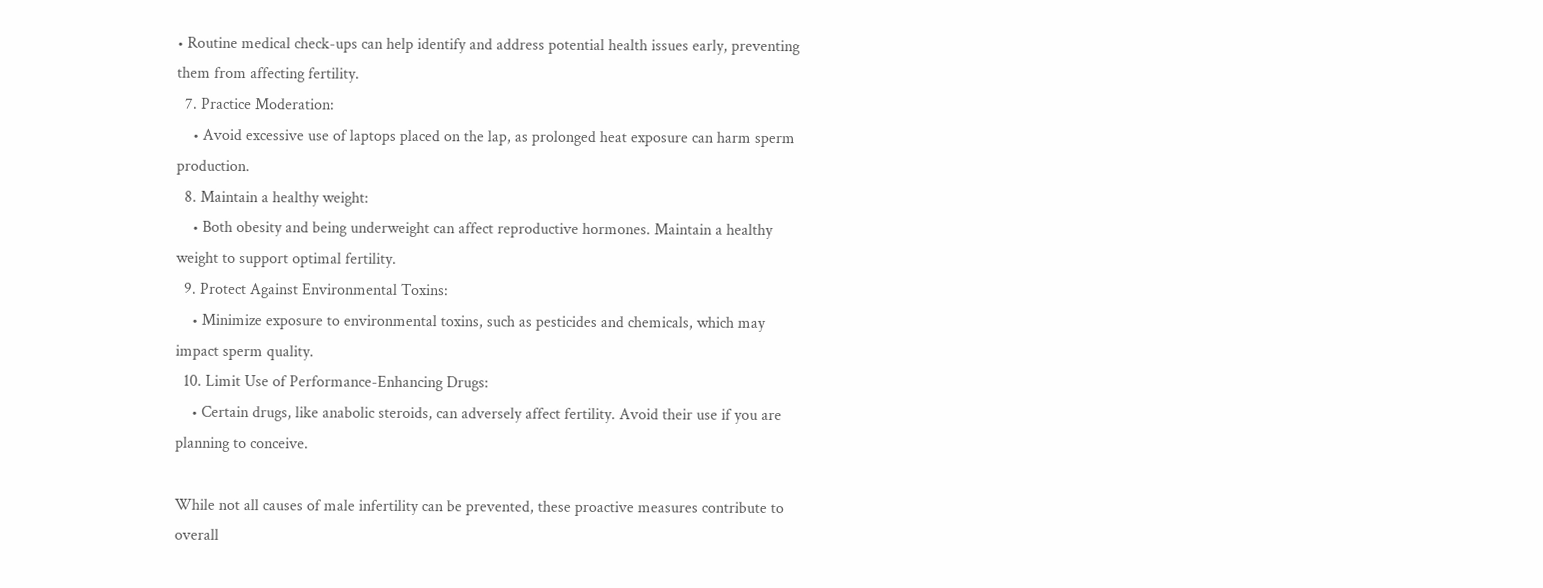• Routine medical check-ups can help identify and address potential health issues early, preventing them from affecting fertility.
  7. Practice Moderation:
    • Avoid excessive use of laptops placed on the lap, as prolonged heat exposure can harm sperm production.
  8. Maintain a healthy weight:
    • Both obesity and being underweight can affect reproductive hormones. Maintain a healthy weight to support optimal fertility.
  9. Protect Against Environmental Toxins:
    • Minimize exposure to environmental toxins, such as pesticides and chemicals, which may impact sperm quality.
  10. Limit Use of Performance-Enhancing Drugs:
    • Certain drugs, like anabolic steroids, can adversely affect fertility. Avoid their use if you are planning to conceive.

While not all causes of male infertility can be prevented, these proactive measures contribute to overall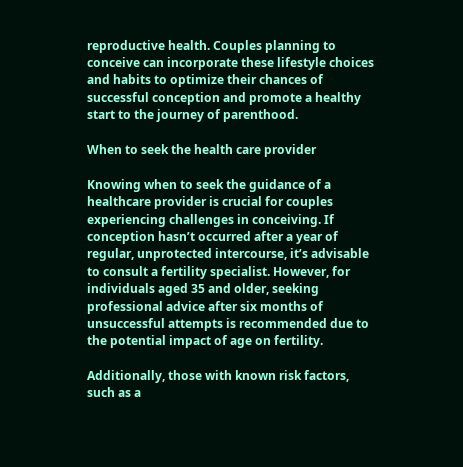reproductive health. Couples planning to conceive can incorporate these lifestyle choices and habits to optimize their chances of successful conception and promote a healthy start to the journey of parenthood.

When to seek the health care provider

Knowing when to seek the guidance of a healthcare provider is crucial for couples experiencing challenges in conceiving. If conception hasn’t occurred after a year of regular, unprotected intercourse, it’s advisable to consult a fertility specialist. However, for individuals aged 35 and older, seeking professional advice after six months of unsuccessful attempts is recommended due to the potential impact of age on fertility.

Additionally, those with known risk factors, such as a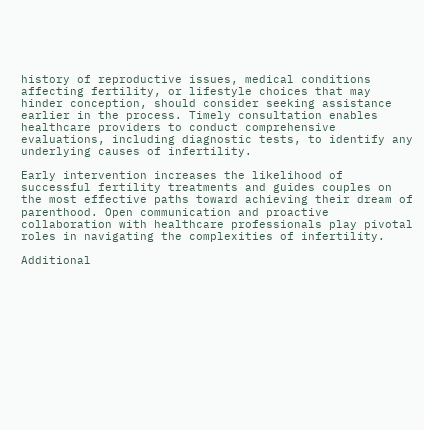history of reproductive issues, medical conditions affecting fertility, or lifestyle choices that may hinder conception, should consider seeking assistance earlier in the process. Timely consultation enables healthcare providers to conduct comprehensive evaluations, including diagnostic tests, to identify any underlying causes of infertility.

Early intervention increases the likelihood of successful fertility treatments and guides couples on the most effective paths toward achieving their dream of parenthood. Open communication and proactive collaboration with healthcare professionals play pivotal roles in navigating the complexities of infertility.

Additional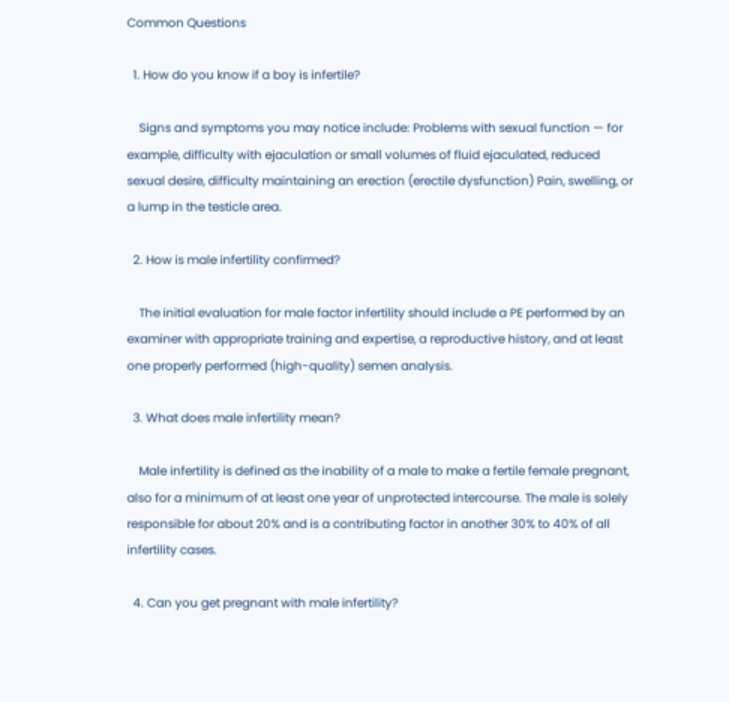Common Questions

  1. How do you know if a boy is infertile?

    Signs and symptoms you may notice include: Problems with sexual function — for example, difficulty with ejaculation or small volumes of fluid ejaculated, reduced sexual desire, difficulty maintaining an erection (erectile dysfunction) Pain, swelling, or a lump in the testicle area.

  2. How is male infertility confirmed?

    The initial evaluation for male factor infertility should include a PE performed by an examiner with appropriate training and expertise, a reproductive history, and at least one properly performed (high-quality) semen analysis.

  3. What does male infertility mean?

    Male infertility is defined as the inability of a male to make a fertile female pregnant, also for a minimum of at least one year of unprotected intercourse. The male is solely responsible for about 20% and is a contributing factor in another 30% to 40% of all infertility cases.

  4. Can you get pregnant with male infertility?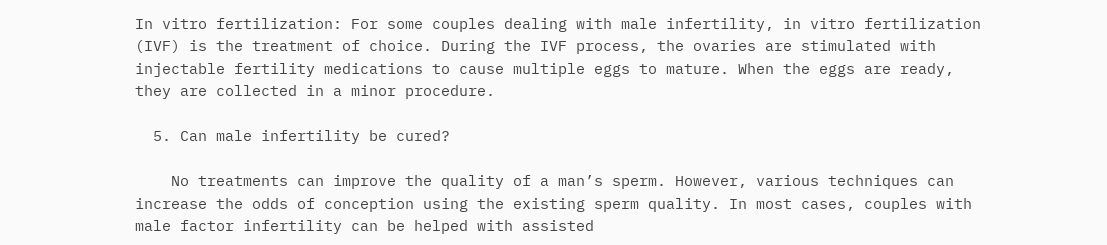In vitro fertilization: For some couples dealing with male infertility, in vitro fertilization (IVF) is the treatment of choice. During the IVF process, the ovaries are stimulated with injectable fertility medications to cause multiple eggs to mature. When the eggs are ready, they are collected in a minor procedure.

  5. Can male infertility be cured?

    No treatments can improve the quality of a man’s sperm. However, various techniques can increase the odds of conception using the existing sperm quality. In most cases, couples with male factor infertility can be helped with assisted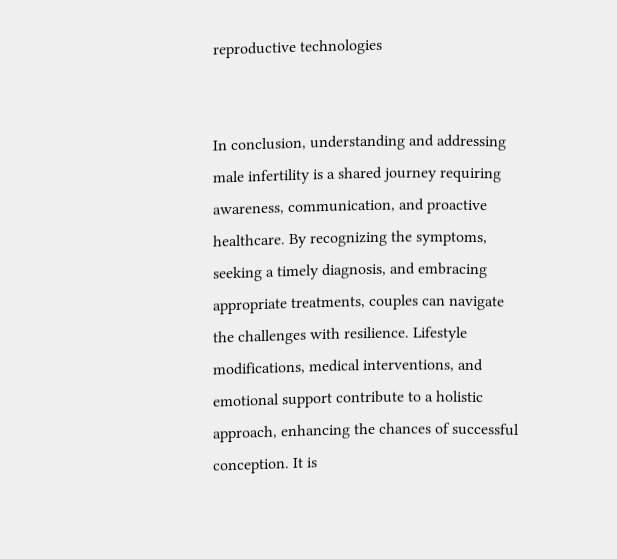reproductive technologies


In conclusion, understanding and addressing male infertility is a shared journey requiring awareness, communication, and proactive healthcare. By recognizing the symptoms, seeking a timely diagnosis, and embracing appropriate treatments, couples can navigate the challenges with resilience. Lifestyle modifications, medical interventions, and emotional support contribute to a holistic approach, enhancing the chances of successful conception. It is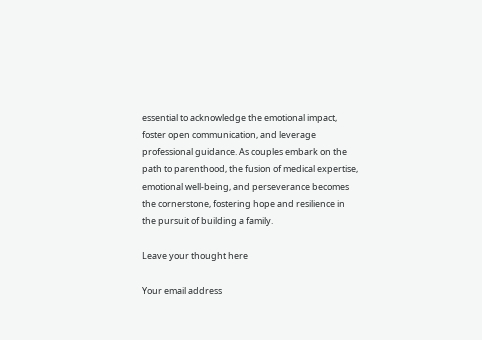essential to acknowledge the emotional impact, foster open communication, and leverage professional guidance. As couples embark on the path to parenthood, the fusion of medical expertise, emotional well-being, and perseverance becomes the cornerstone, fostering hope and resilience in the pursuit of building a family.

Leave your thought here

Your email address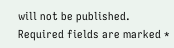will not be published. Required fields are marked *